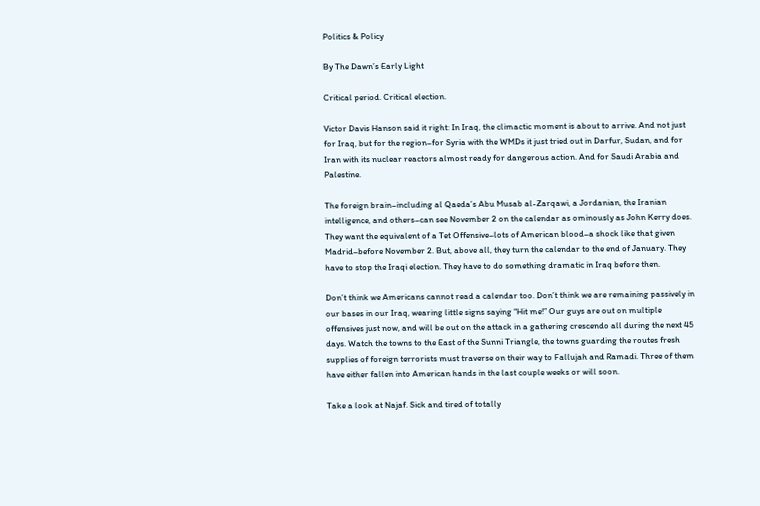Politics & Policy

By The Dawn’s Early Light

Critical period. Critical election.

Victor Davis Hanson said it right: In Iraq, the climactic moment is about to arrive. And not just for Iraq, but for the region–for Syria with the WMDs it just tried out in Darfur, Sudan, and for Iran with its nuclear reactors almost ready for dangerous action. And for Saudi Arabia and Palestine.

The foreign brain–including al Qaeda’s Abu Musab al-Zarqawi, a Jordanian, the Iranian intelligence, and others–can see November 2 on the calendar as ominously as John Kerry does. They want the equivalent of a Tet Offensive–lots of American blood–a shock like that given Madrid–before November 2. But, above all, they turn the calendar to the end of January. They have to stop the Iraqi election. They have to do something dramatic in Iraq before then.

Don’t think we Americans cannot read a calendar too. Don’t think we are remaining passively in our bases in our Iraq, wearing little signs saying “Hit me!” Our guys are out on multiple offensives just now, and will be out on the attack in a gathering crescendo all during the next 45 days. Watch the towns to the East of the Sunni Triangle, the towns guarding the routes fresh supplies of foreign terrorists must traverse on their way to Fallujah and Ramadi. Three of them have either fallen into American hands in the last couple weeks or will soon.

Take a look at Najaf. Sick and tired of totally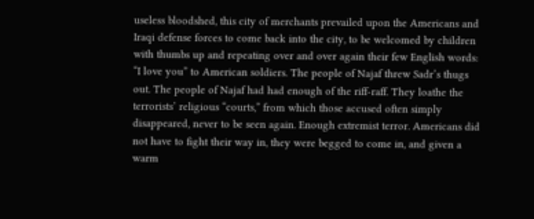useless bloodshed, this city of merchants prevailed upon the Americans and Iraqi defense forces to come back into the city, to be welcomed by children with thumbs up and repeating over and over again their few English words: “I love you” to American soldiers. The people of Najaf threw Sadr’s thugs out. The people of Najaf had had enough of the riff-raff. They loathe the terrorists’ religious “courts,” from which those accused often simply disappeared, never to be seen again. Enough extremist terror. Americans did not have to fight their way in, they were begged to come in, and given a warm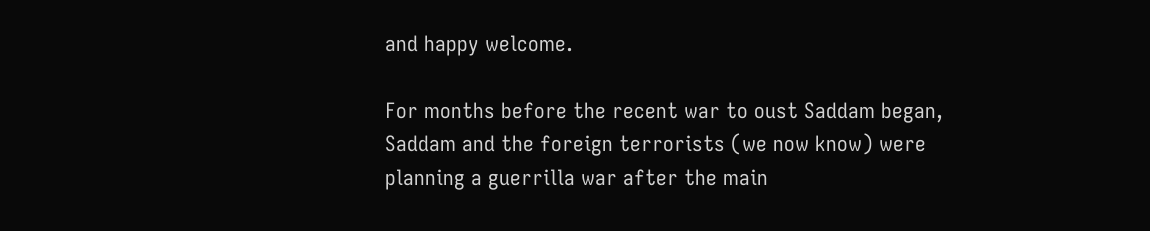and happy welcome.

For months before the recent war to oust Saddam began, Saddam and the foreign terrorists (we now know) were planning a guerrilla war after the main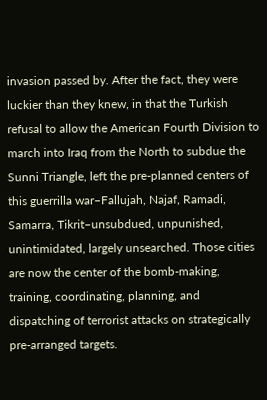invasion passed by. After the fact, they were luckier than they knew, in that the Turkish refusal to allow the American Fourth Division to march into Iraq from the North to subdue the Sunni Triangle, left the pre-planned centers of this guerrilla war–Fallujah, Najaf, Ramadi, Samarra, Tikrit–unsubdued, unpunished, unintimidated, largely unsearched. Those cities are now the center of the bomb-making, training, coordinating, planning, and dispatching of terrorist attacks on strategically pre-arranged targets.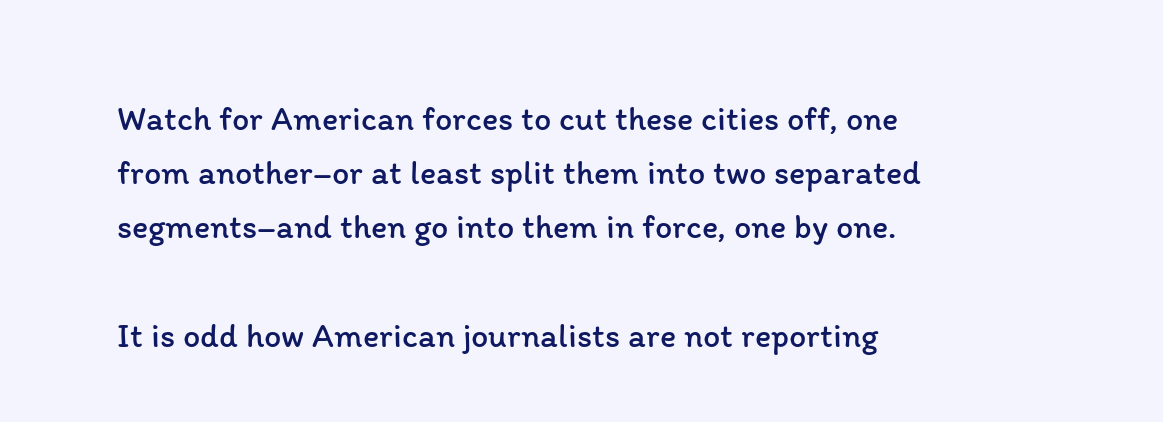Watch for American forces to cut these cities off, one from another–or at least split them into two separated segments–and then go into them in force, one by one.

It is odd how American journalists are not reporting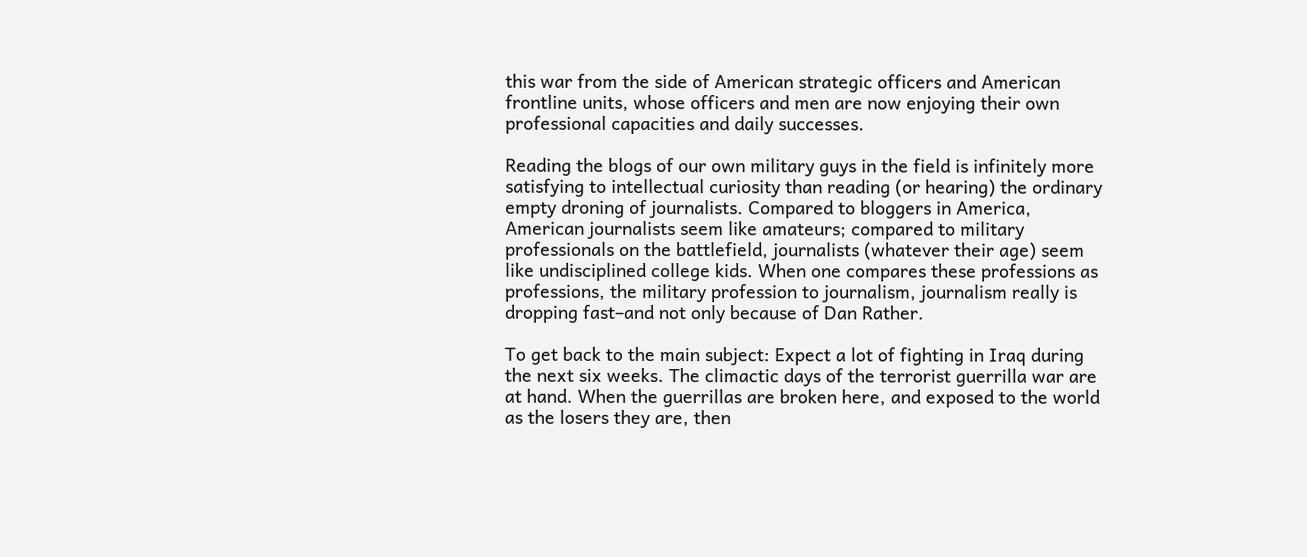this war from the side of American strategic officers and American frontline units, whose officers and men are now enjoying their own professional capacities and daily successes.

Reading the blogs of our own military guys in the field is infinitely more satisfying to intellectual curiosity than reading (or hearing) the ordinary empty droning of journalists. Compared to bloggers in America, American journalists seem like amateurs; compared to military professionals on the battlefield, journalists (whatever their age) seem like undisciplined college kids. When one compares these professions as professions, the military profession to journalism, journalism really is dropping fast–and not only because of Dan Rather.

To get back to the main subject: Expect a lot of fighting in Iraq during the next six weeks. The climactic days of the terrorist guerrilla war are at hand. When the guerrillas are broken here, and exposed to the world as the losers they are, then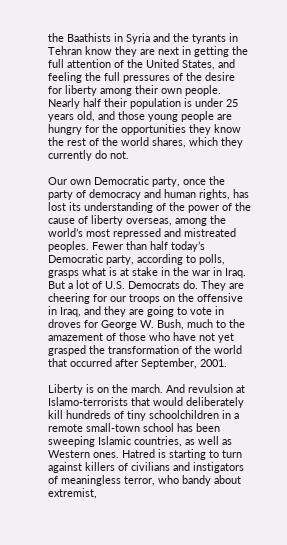the Baathists in Syria and the tyrants in Tehran know they are next in getting the full attention of the United States, and feeling the full pressures of the desire for liberty among their own people. Nearly half their population is under 25 years old, and those young people are hungry for the opportunities they know the rest of the world shares, which they currently do not.

Our own Democratic party, once the party of democracy and human rights, has lost its understanding of the power of the cause of liberty overseas, among the world’s most repressed and mistreated peoples. Fewer than half today’s Democratic party, according to polls, grasps what is at stake in the war in Iraq. But a lot of U.S. Democrats do. They are cheering for our troops on the offensive in Iraq, and they are going to vote in droves for George W. Bush, much to the amazement of those who have not yet grasped the transformation of the world that occurred after September, 2001.

Liberty is on the march. And revulsion at Islamo-terrorists that would deliberately kill hundreds of tiny schoolchildren in a remote small-town school has been sweeping Islamic countries, as well as Western ones. Hatred is starting to turn against killers of civilians and instigators of meaningless terror, who bandy about extremist,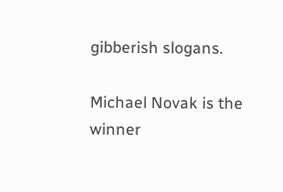gibberish slogans.

Michael Novak is the winner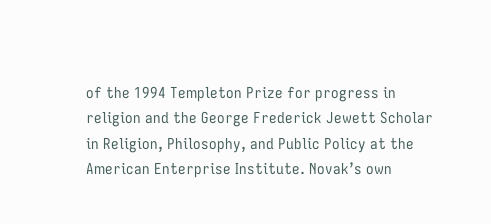of the 1994 Templeton Prize for progress in religion and the George Frederick Jewett Scholar in Religion, Philosophy, and Public Policy at the American Enterprise Institute. Novak’s own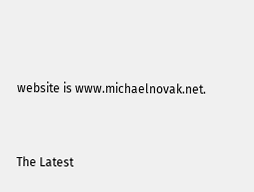website is www.michaelnovak.net.


The Latest